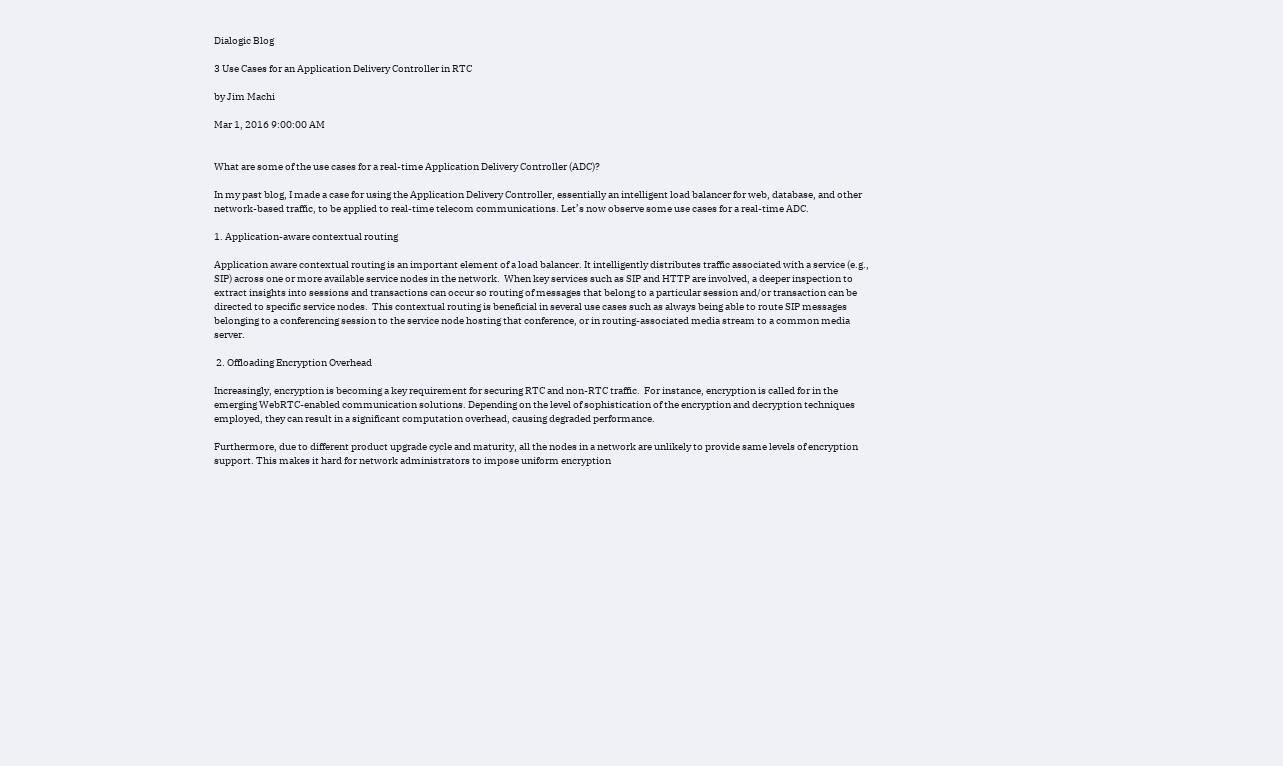Dialogic Blog

3 Use Cases for an Application Delivery Controller in RTC

by Jim Machi

Mar 1, 2016 9:00:00 AM


What are some of the use cases for a real-time Application Delivery Controller (ADC)?

In my past blog, I made a case for using the Application Delivery Controller, essentially an intelligent load balancer for web, database, and other network-based traffic, to be applied to real-time telecom communications. Let’s now observe some use cases for a real-time ADC.

1. Application-aware contextual routing

Application aware contextual routing is an important element of a load balancer. It intelligently distributes traffic associated with a service (e.g., SIP) across one or more available service nodes in the network.  When key services such as SIP and HTTP are involved, a deeper inspection to extract insights into sessions and transactions can occur so routing of messages that belong to a particular session and/or transaction can be directed to specific service nodes.  This contextual routing is beneficial in several use cases such as always being able to route SIP messages belonging to a conferencing session to the service node hosting that conference, or in routing-associated media stream to a common media server.

 2. Offloading Encryption Overhead

Increasingly, encryption is becoming a key requirement for securing RTC and non-RTC traffic.  For instance, encryption is called for in the emerging WebRTC-enabled communication solutions. Depending on the level of sophistication of the encryption and decryption techniques employed, they can result in a significant computation overhead, causing degraded performance.

Furthermore, due to different product upgrade cycle and maturity, all the nodes in a network are unlikely to provide same levels of encryption support. This makes it hard for network administrators to impose uniform encryption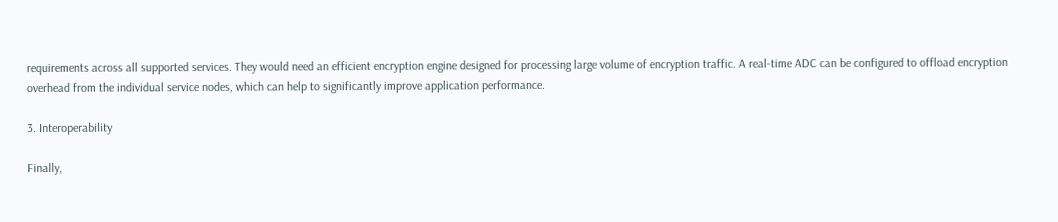requirements across all supported services. They would need an efficient encryption engine designed for processing large volume of encryption traffic. A real-time ADC can be configured to offload encryption overhead from the individual service nodes, which can help to significantly improve application performance.

3. Interoperability

Finally,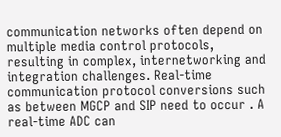communication networks often depend on multiple media control protocols, resulting in complex, internetworking and integration challenges. Real-time communication protocol conversions such as between MGCP and SIP need to occur . A real-time ADC can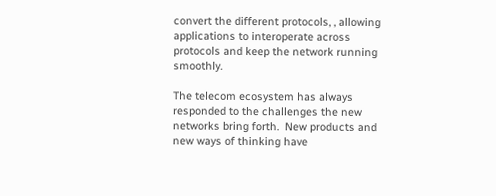convert the different protocols, , allowing applications to interoperate across protocols and keep the network running smoothly.

The telecom ecosystem has always responded to the challenges the new networks bring forth.  New products and new ways of thinking have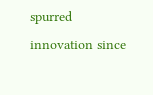spurred innovation since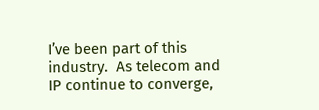I’ve been part of this industry.  As telecom and IP continue to converge,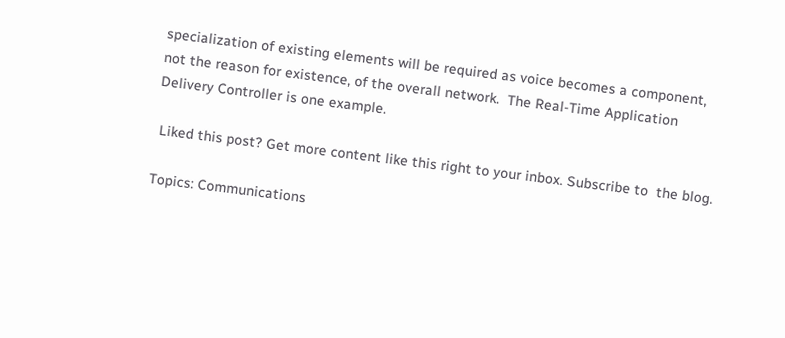specialization of existing elements will be required as voice becomes a component, not the reason for existence, of the overall network.  The Real-Time Application Delivery Controller is one example.

 Liked this post? Get more content like this right to your inbox. Subscribe to  the blog.

Topics: Communications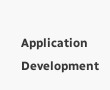Application Development